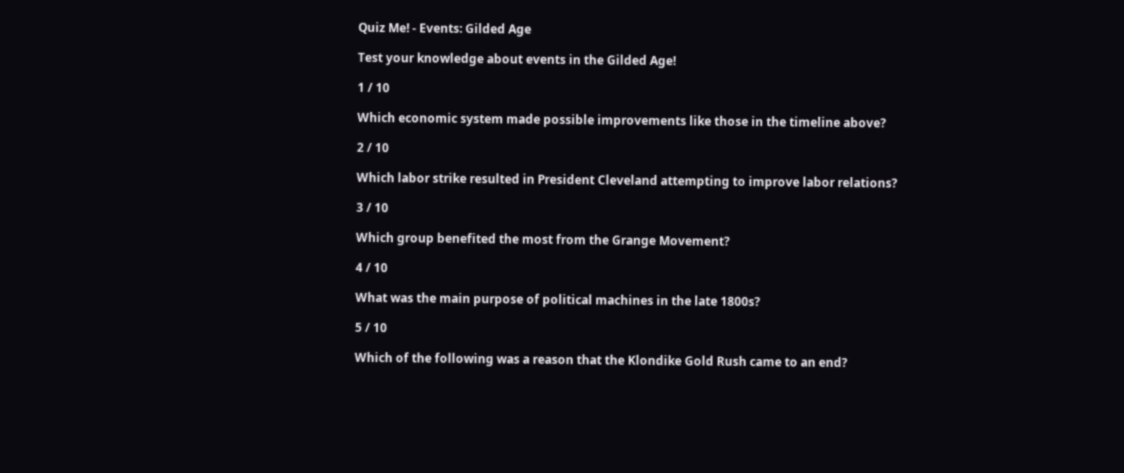Quiz Me! - Events: Gilded Age

Test your knowledge about events in the Gilded Age!

1 / 10

Which economic system made possible improvements like those in the timeline above?

2 / 10

Which labor strike resulted in President Cleveland attempting to improve labor relations?

3 / 10

Which group benefited the most from the Grange Movement?

4 / 10

What was the main purpose of political machines in the late 1800s?

5 / 10

Which of the following was a reason that the Klondike Gold Rush came to an end?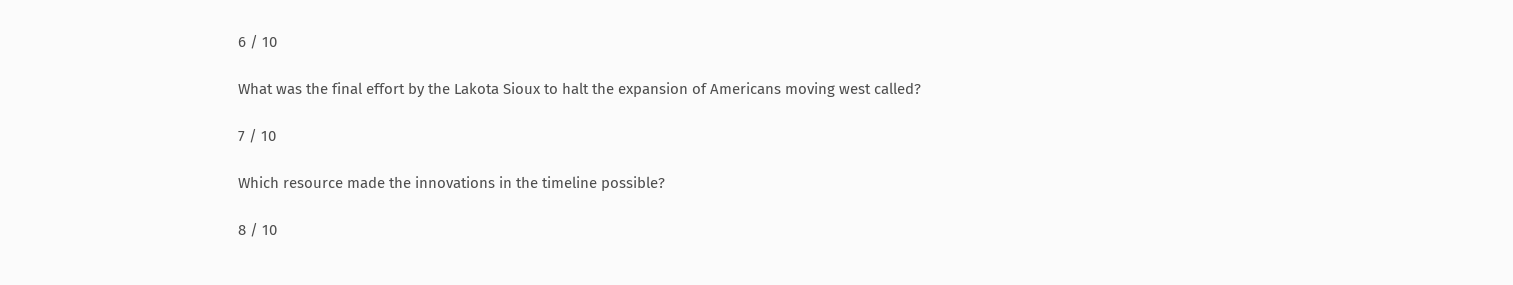6 / 10

What was the final effort by the Lakota Sioux to halt the expansion of Americans moving west called?

7 / 10

Which resource made the innovations in the timeline possible?

8 / 10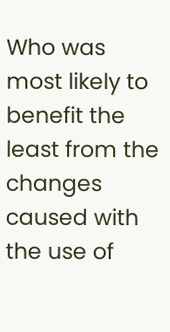Who was most likely to benefit the least from the changes caused with the use of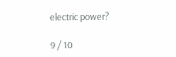electric power?

9 / 10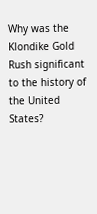Why was the Klondike Gold Rush significant to the history of the United States?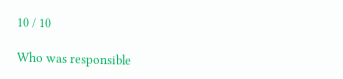10 / 10

Who was responsible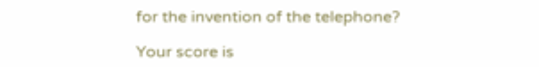for the invention of the telephone?

Your score is